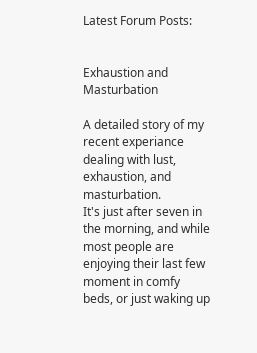Latest Forum Posts:


Exhaustion and Masturbation

A detailed story of my recent experiance dealing with lust, exhaustion, and masturbation.
It's just after seven in the morning, and while most people are enjoying their last few moment in comfy beds, or just waking up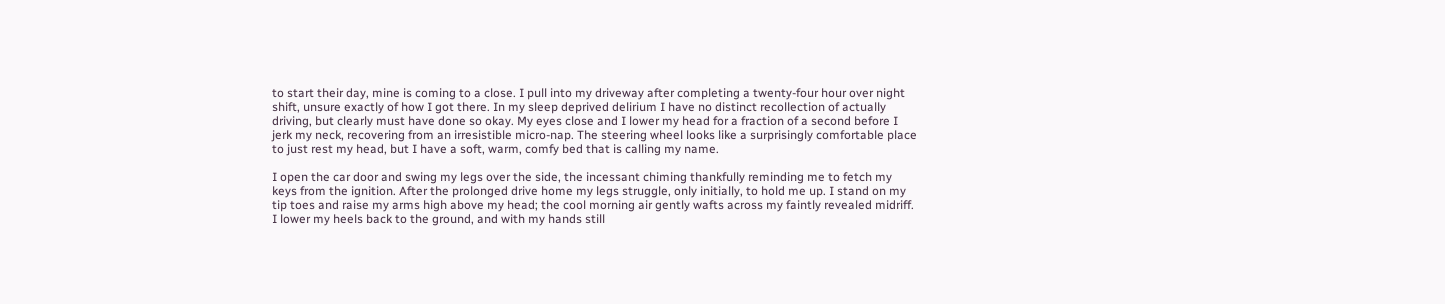to start their day, mine is coming to a close. I pull into my driveway after completing a twenty-four hour over night shift, unsure exactly of how I got there. In my sleep deprived delirium I have no distinct recollection of actually driving, but clearly must have done so okay. My eyes close and I lower my head for a fraction of a second before I jerk my neck, recovering from an irresistible micro-nap. The steering wheel looks like a surprisingly comfortable place to just rest my head, but I have a soft, warm, comfy bed that is calling my name.

I open the car door and swing my legs over the side, the incessant chiming thankfully reminding me to fetch my keys from the ignition. After the prolonged drive home my legs struggle, only initially, to hold me up. I stand on my tip toes and raise my arms high above my head; the cool morning air gently wafts across my faintly revealed midriff. I lower my heels back to the ground, and with my hands still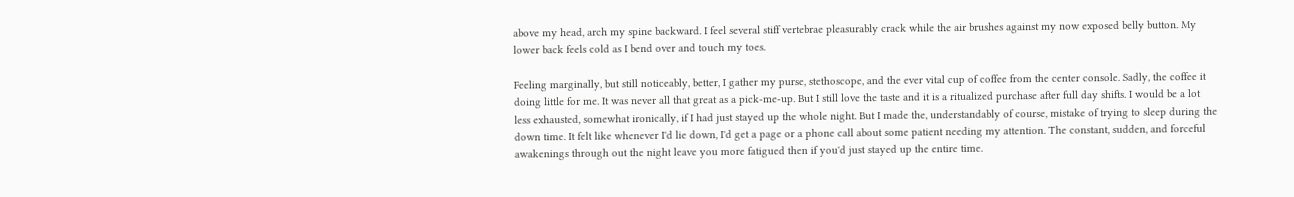above my head, arch my spine backward. I feel several stiff vertebrae pleasurably crack while the air brushes against my now exposed belly button. My lower back feels cold as I bend over and touch my toes.

Feeling marginally, but still noticeably, better, I gather my purse, stethoscope, and the ever vital cup of coffee from the center console. Sadly, the coffee it doing little for me. It was never all that great as a pick-me-up. But I still love the taste and it is a ritualized purchase after full day shifts. I would be a lot less exhausted, somewhat ironically, if I had just stayed up the whole night. But I made the, understandably of course, mistake of trying to sleep during the down time. It felt like whenever I'd lie down, I'd get a page or a phone call about some patient needing my attention. The constant, sudden, and forceful awakenings through out the night leave you more fatigued then if you'd just stayed up the entire time.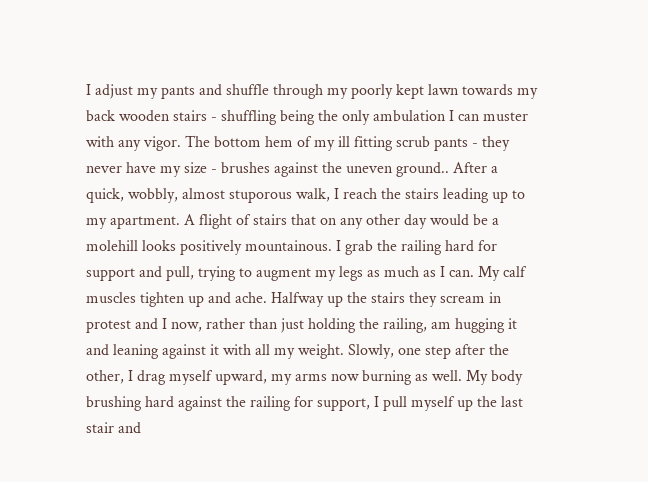I adjust my pants and shuffle through my poorly kept lawn towards my back wooden stairs - shuffling being the only ambulation I can muster with any vigor. The bottom hem of my ill fitting scrub pants - they never have my size - brushes against the uneven ground.. After a quick, wobbly, almost stuporous walk, I reach the stairs leading up to my apartment. A flight of stairs that on any other day would be a molehill looks positively mountainous. I grab the railing hard for support and pull, trying to augment my legs as much as I can. My calf muscles tighten up and ache. Halfway up the stairs they scream in protest and I now, rather than just holding the railing, am hugging it and leaning against it with all my weight. Slowly, one step after the other, I drag myself upward, my arms now burning as well. My body brushing hard against the railing for support, I pull myself up the last stair and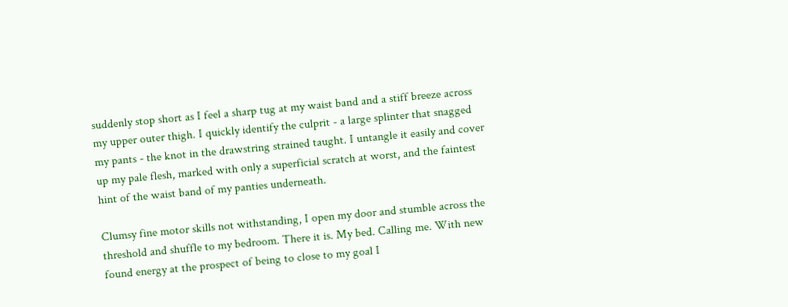suddenly stop short as I feel a sharp tug at my waist band and a stiff breeze across my upper outer thigh. I quickly identify the culprit - a large splinter that snagged my pants - the knot in the drawstring strained taught. I untangle it easily and cover up my pale flesh, marked with only a superficial scratch at worst, and the faintest hint of the waist band of my panties underneath.

Clumsy fine motor skills not withstanding, I open my door and stumble across the threshold and shuffle to my bedroom. There it is. My bed. Calling me. With new found energy at the prospect of being to close to my goal I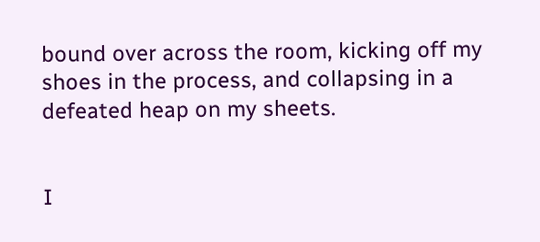bound over across the room, kicking off my shoes in the process, and collapsing in a defeated heap on my sheets.


I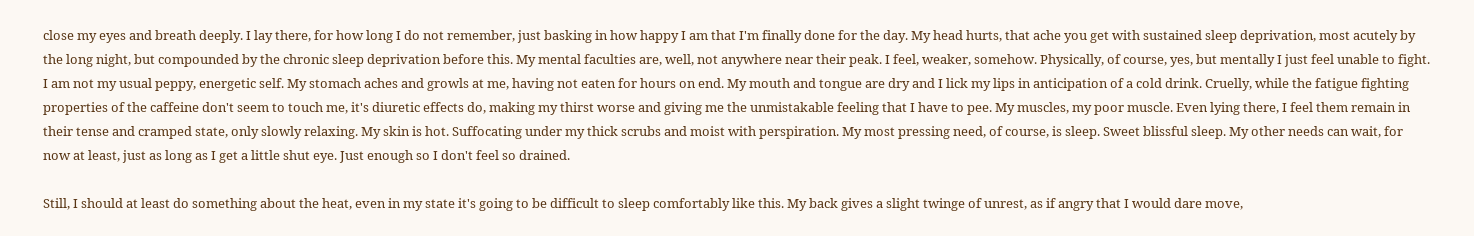close my eyes and breath deeply. I lay there, for how long I do not remember, just basking in how happy I am that I'm finally done for the day. My head hurts, that ache you get with sustained sleep deprivation, most acutely by the long night, but compounded by the chronic sleep deprivation before this. My mental faculties are, well, not anywhere near their peak. I feel, weaker, somehow. Physically, of course, yes, but mentally I just feel unable to fight. I am not my usual peppy, energetic self. My stomach aches and growls at me, having not eaten for hours on end. My mouth and tongue are dry and I lick my lips in anticipation of a cold drink. Cruelly, while the fatigue fighting properties of the caffeine don't seem to touch me, it's diuretic effects do, making my thirst worse and giving me the unmistakable feeling that I have to pee. My muscles, my poor muscle. Even lying there, I feel them remain in their tense and cramped state, only slowly relaxing. My skin is hot. Suffocating under my thick scrubs and moist with perspiration. My most pressing need, of course, is sleep. Sweet blissful sleep. My other needs can wait, for now at least, just as long as I get a little shut eye. Just enough so I don't feel so drained.

Still, I should at least do something about the heat, even in my state it's going to be difficult to sleep comfortably like this. My back gives a slight twinge of unrest, as if angry that I would dare move,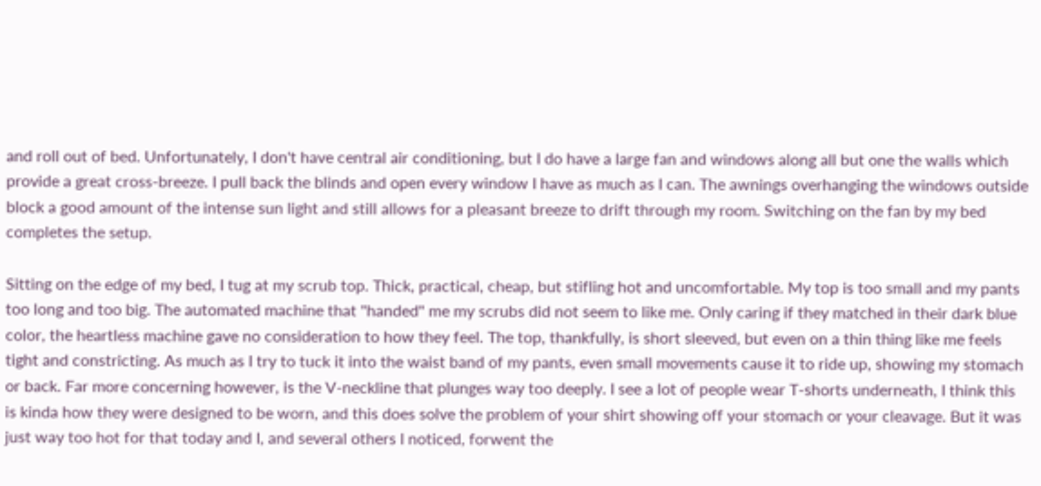and roll out of bed. Unfortunately, I don't have central air conditioning, but I do have a large fan and windows along all but one the walls which provide a great cross-breeze. I pull back the blinds and open every window I have as much as I can. The awnings overhanging the windows outside block a good amount of the intense sun light and still allows for a pleasant breeze to drift through my room. Switching on the fan by my bed completes the setup.

Sitting on the edge of my bed, I tug at my scrub top. Thick, practical, cheap, but stifling hot and uncomfortable. My top is too small and my pants too long and too big. The automated machine that "handed" me my scrubs did not seem to like me. Only caring if they matched in their dark blue color, the heartless machine gave no consideration to how they feel. The top, thankfully, is short sleeved, but even on a thin thing like me feels tight and constricting. As much as I try to tuck it into the waist band of my pants, even small movements cause it to ride up, showing my stomach or back. Far more concerning however, is the V-neckline that plunges way too deeply. I see a lot of people wear T-shorts underneath, I think this is kinda how they were designed to be worn, and this does solve the problem of your shirt showing off your stomach or your cleavage. But it was just way too hot for that today and I, and several others I noticed, forwent the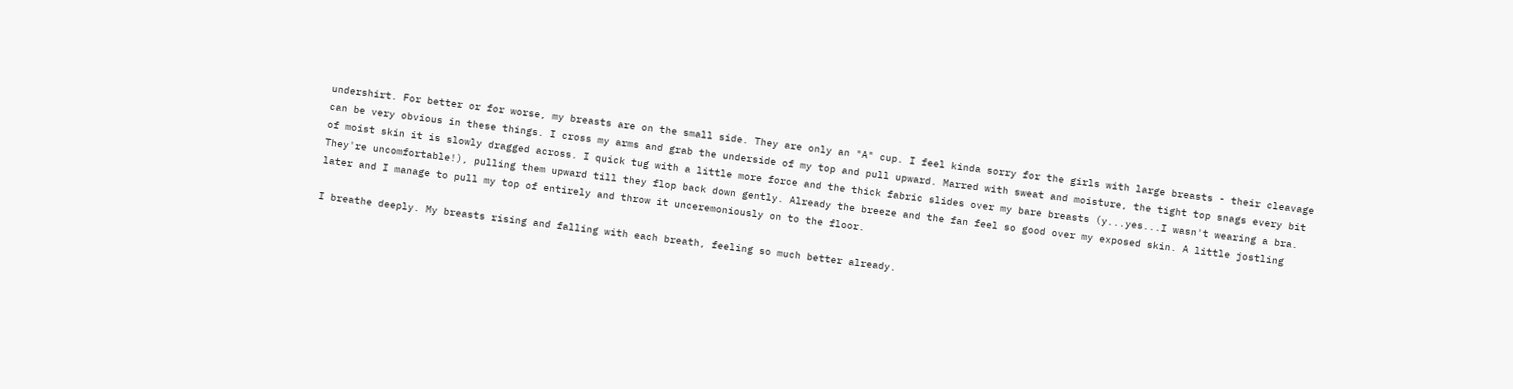undershirt. For better or for worse, my breasts are on the small side. They are only an "A" cup. I feel kinda sorry for the girls with large breasts - their cleavage can be very obvious in these things. I cross my arms and grab the underside of my top and pull upward. Marred with sweat and moisture, the tight top snags every bit of moist skin it is slowly dragged across. I quick tug with a little more force and the thick fabric slides over my bare breasts (y...yes...I wasn't wearing a bra. They're uncomfortable!), pulling them upward till they flop back down gently. Already the breeze and the fan feel so good over my exposed skin. A little jostling later and I manage to pull my top of entirely and throw it unceremoniously on to the floor.

I breathe deeply. My breasts rising and falling with each breath, feeling so much better already.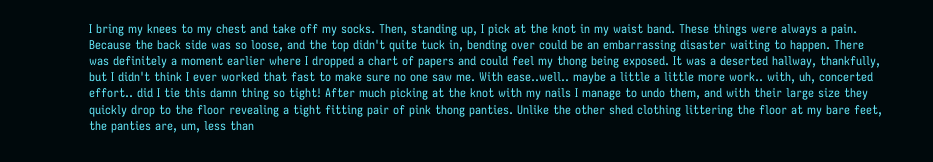I bring my knees to my chest and take off my socks. Then, standing up, I pick at the knot in my waist band. These things were always a pain. Because the back side was so loose, and the top didn't quite tuck in, bending over could be an embarrassing disaster waiting to happen. There was definitely a moment earlier where I dropped a chart of papers and could feel my thong being exposed. It was a deserted hallway, thankfully, but I didn't think I ever worked that fast to make sure no one saw me. With ease..well.. maybe a little a little more work.. with, uh, concerted effort.. did I tie this damn thing so tight! After much picking at the knot with my nails I manage to undo them, and with their large size they quickly drop to the floor revealing a tight fitting pair of pink thong panties. Unlike the other shed clothing littering the floor at my bare feet, the panties are, um, less than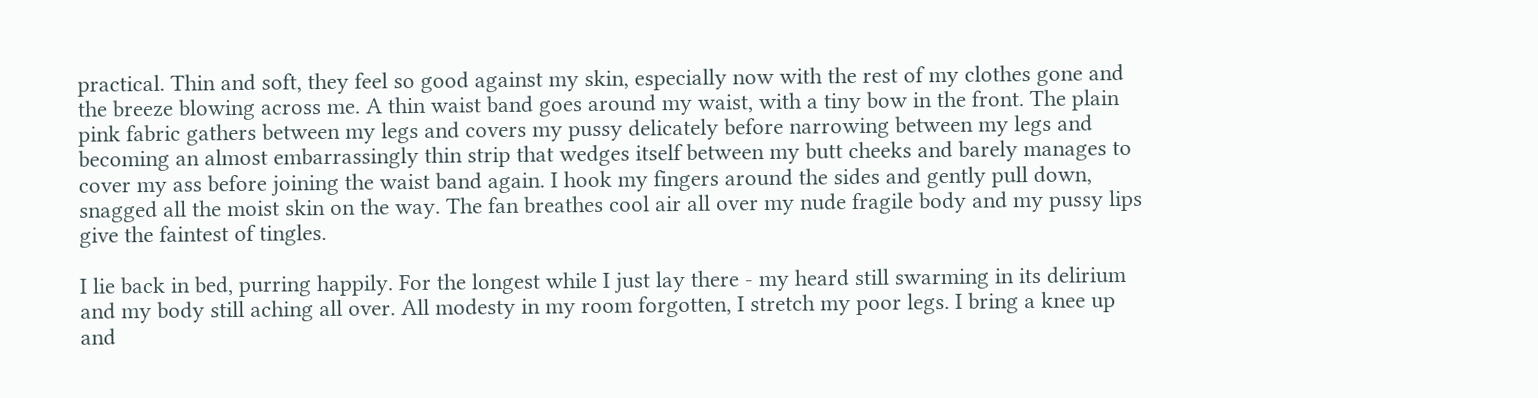practical. Thin and soft, they feel so good against my skin, especially now with the rest of my clothes gone and the breeze blowing across me. A thin waist band goes around my waist, with a tiny bow in the front. The plain pink fabric gathers between my legs and covers my pussy delicately before narrowing between my legs and becoming an almost embarrassingly thin strip that wedges itself between my butt cheeks and barely manages to cover my ass before joining the waist band again. I hook my fingers around the sides and gently pull down, snagged all the moist skin on the way. The fan breathes cool air all over my nude fragile body and my pussy lips give the faintest of tingles.

I lie back in bed, purring happily. For the longest while I just lay there - my heard still swarming in its delirium and my body still aching all over. All modesty in my room forgotten, I stretch my poor legs. I bring a knee up and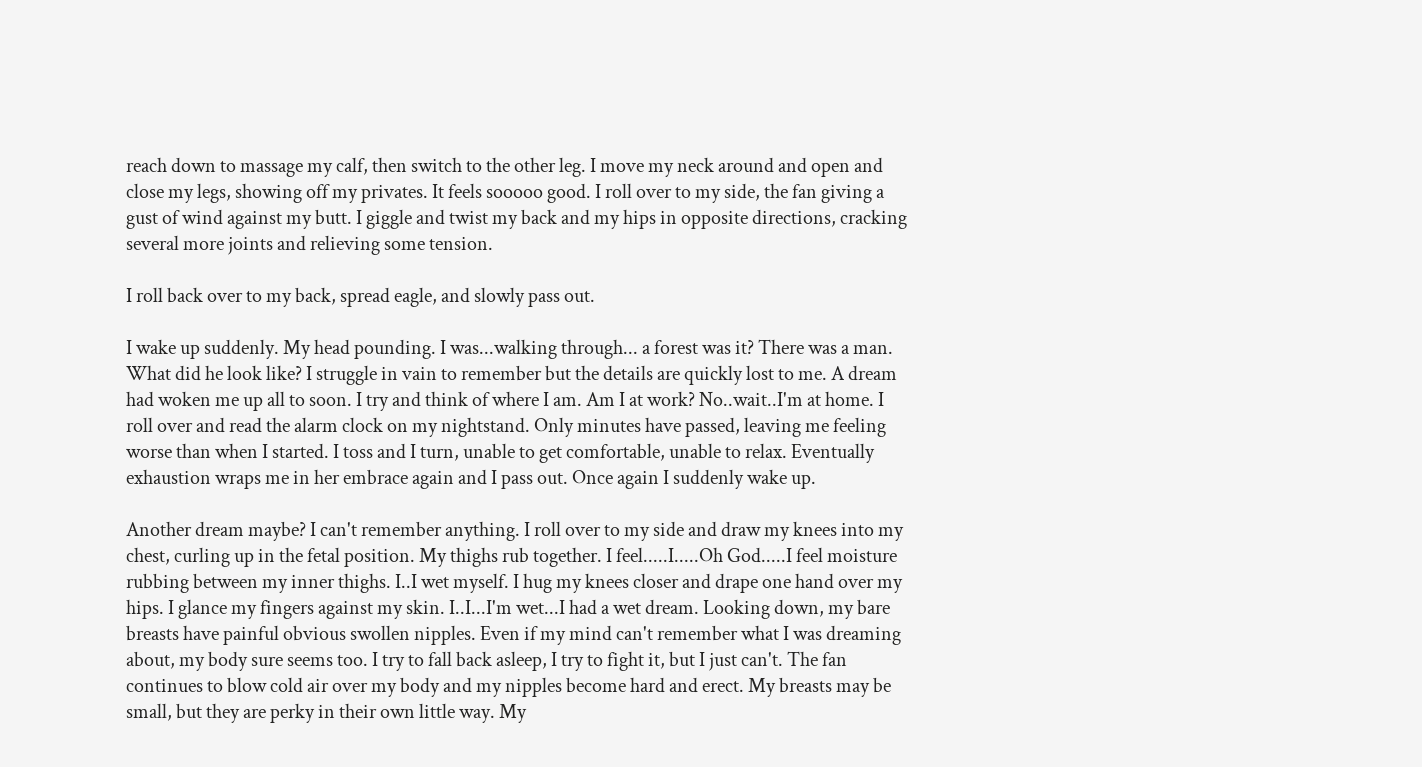reach down to massage my calf, then switch to the other leg. I move my neck around and open and close my legs, showing off my privates. It feels sooooo good. I roll over to my side, the fan giving a gust of wind against my butt. I giggle and twist my back and my hips in opposite directions, cracking several more joints and relieving some tension.

I roll back over to my back, spread eagle, and slowly pass out.

I wake up suddenly. My head pounding. I was...walking through... a forest was it? There was a man. What did he look like? I struggle in vain to remember but the details are quickly lost to me. A dream had woken me up all to soon. I try and think of where I am. Am I at work? No..wait..I'm at home. I roll over and read the alarm clock on my nightstand. Only minutes have passed, leaving me feeling worse than when I started. I toss and I turn, unable to get comfortable, unable to relax. Eventually exhaustion wraps me in her embrace again and I pass out. Once again I suddenly wake up.

Another dream maybe? I can't remember anything. I roll over to my side and draw my knees into my chest, curling up in the fetal position. My thighs rub together. I feel.....I.....Oh God.....I feel moisture rubbing between my inner thighs. I..I wet myself. I hug my knees closer and drape one hand over my hips. I glance my fingers against my skin. I..I...I'm wet...I had a wet dream. Looking down, my bare breasts have painful obvious swollen nipples. Even if my mind can't remember what I was dreaming about, my body sure seems too. I try to fall back asleep, I try to fight it, but I just can't. The fan continues to blow cold air over my body and my nipples become hard and erect. My breasts may be small, but they are perky in their own little way. My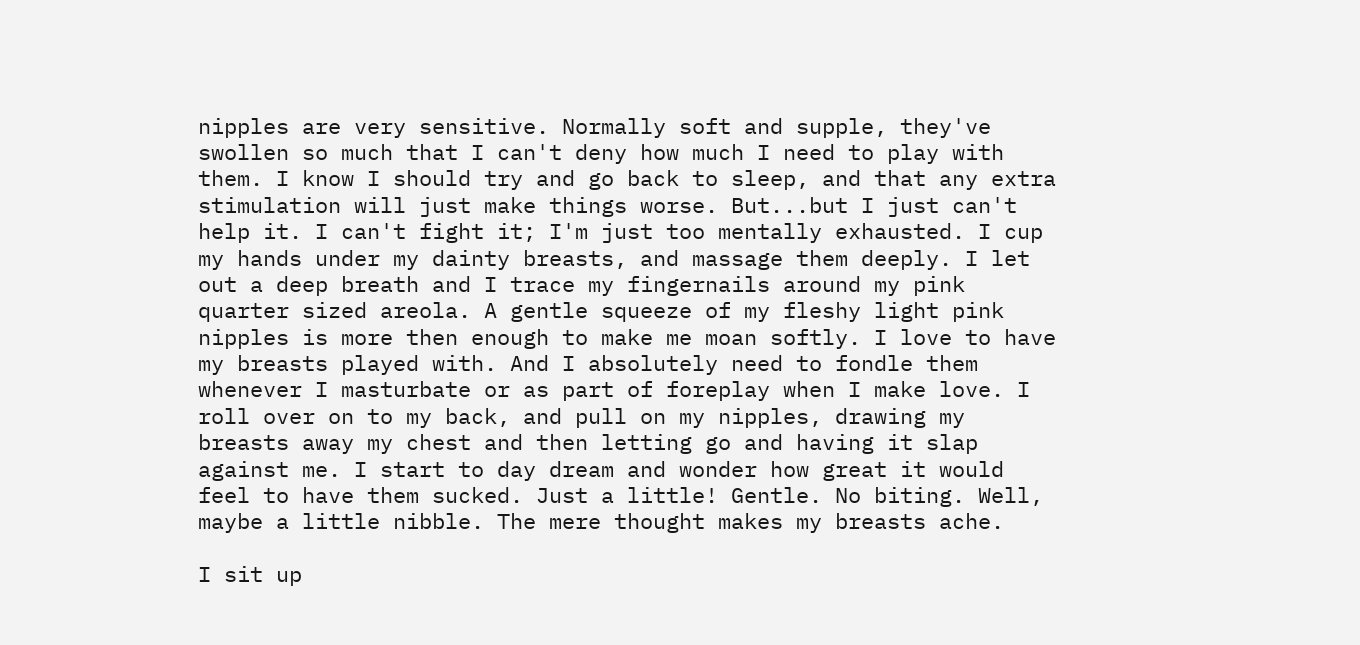nipples are very sensitive. Normally soft and supple, they've swollen so much that I can't deny how much I need to play with them. I know I should try and go back to sleep, and that any extra stimulation will just make things worse. But...but I just can't help it. I can't fight it; I'm just too mentally exhausted. I cup my hands under my dainty breasts, and massage them deeply. I let out a deep breath and I trace my fingernails around my pink quarter sized areola. A gentle squeeze of my fleshy light pink nipples is more then enough to make me moan softly. I love to have my breasts played with. And I absolutely need to fondle them whenever I masturbate or as part of foreplay when I make love. I roll over on to my back, and pull on my nipples, drawing my breasts away my chest and then letting go and having it slap against me. I start to day dream and wonder how great it would feel to have them sucked. Just a little! Gentle. No biting. Well, maybe a little nibble. The mere thought makes my breasts ache.

I sit up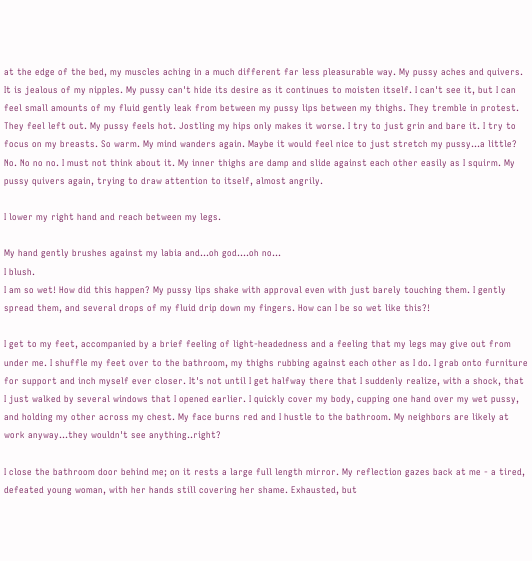at the edge of the bed, my muscles aching in a much different far less pleasurable way. My pussy aches and quivers. It is jealous of my nipples. My pussy can't hide its desire as it continues to moisten itself. I can't see it, but I can feel small amounts of my fluid gently leak from between my pussy lips between my thighs. They tremble in protest. They feel left out. My pussy feels hot. Jostling my hips only makes it worse. I try to just grin and bare it. I try to focus on my breasts. So warm. My mind wanders again. Maybe it would feel nice to just stretch my pussy...a little? No. No no no. I must not think about it. My inner thighs are damp and slide against each other easily as I squirm. My pussy quivers again, trying to draw attention to itself, almost angrily.

I lower my right hand and reach between my legs.

My hand gently brushes against my labia and...oh god....oh no...
I blush.
I am so wet! How did this happen? My pussy lips shake with approval even with just barely touching them. I gently spread them, and several drops of my fluid drip down my fingers. How can I be so wet like this?!

I get to my feet, accompanied by a brief feeling of light-headedness and a feeling that my legs may give out from under me. I shuffle my feet over to the bathroom, my thighs rubbing against each other as I do. I grab onto furniture for support and inch myself ever closer. It's not until I get halfway there that I suddenly realize, with a shock, that I just walked by several windows that I opened earlier. I quickly cover my body, cupping one hand over my wet pussy, and holding my other across my chest. My face burns red and I hustle to the bathroom. My neighbors are likely at work anyway...they wouldn't see anything..right?

I close the bathroom door behind me; on it rests a large full length mirror. My reflection gazes back at me - a tired, defeated young woman, with her hands still covering her shame. Exhausted, but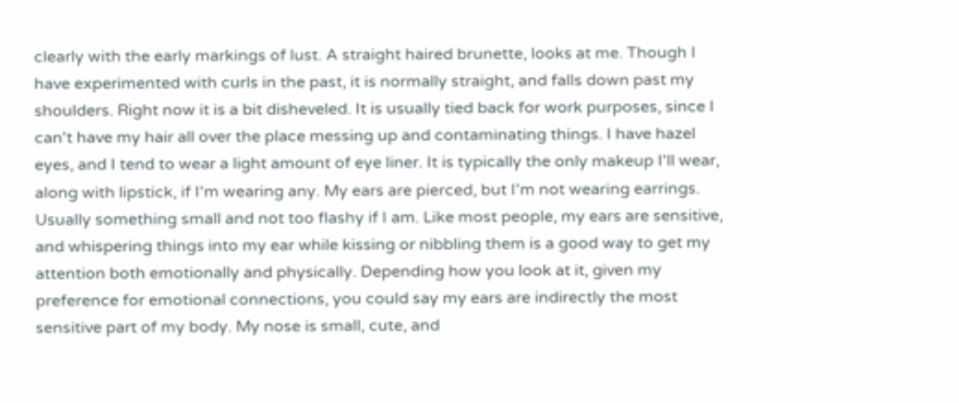clearly with the early markings of lust. A straight haired brunette, looks at me. Though I have experimented with curls in the past, it is normally straight, and falls down past my shoulders. Right now it is a bit disheveled. It is usually tied back for work purposes, since I can't have my hair all over the place messing up and contaminating things. I have hazel eyes, and I tend to wear a light amount of eye liner. It is typically the only makeup I'll wear, along with lipstick, if I'm wearing any. My ears are pierced, but I'm not wearing earrings. Usually something small and not too flashy if I am. Like most people, my ears are sensitive, and whispering things into my ear while kissing or nibbling them is a good way to get my attention both emotionally and physically. Depending how you look at it, given my preference for emotional connections, you could say my ears are indirectly the most sensitive part of my body. My nose is small, cute, and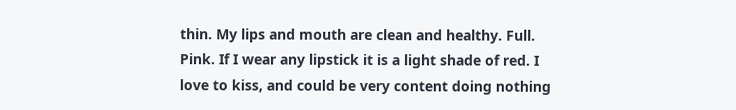thin. My lips and mouth are clean and healthy. Full. Pink. If I wear any lipstick it is a light shade of red. I love to kiss, and could be very content doing nothing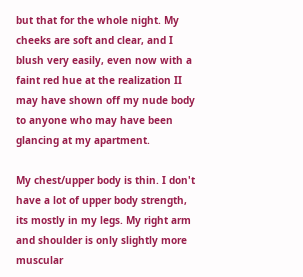but that for the whole night. My cheeks are soft and clear, and I blush very easily, even now with a faint red hue at the realization II may have shown off my nude body to anyone who may have been glancing at my apartment.

My chest/upper body is thin. I don't have a lot of upper body strength, its mostly in my legs. My right arm and shoulder is only slightly more muscular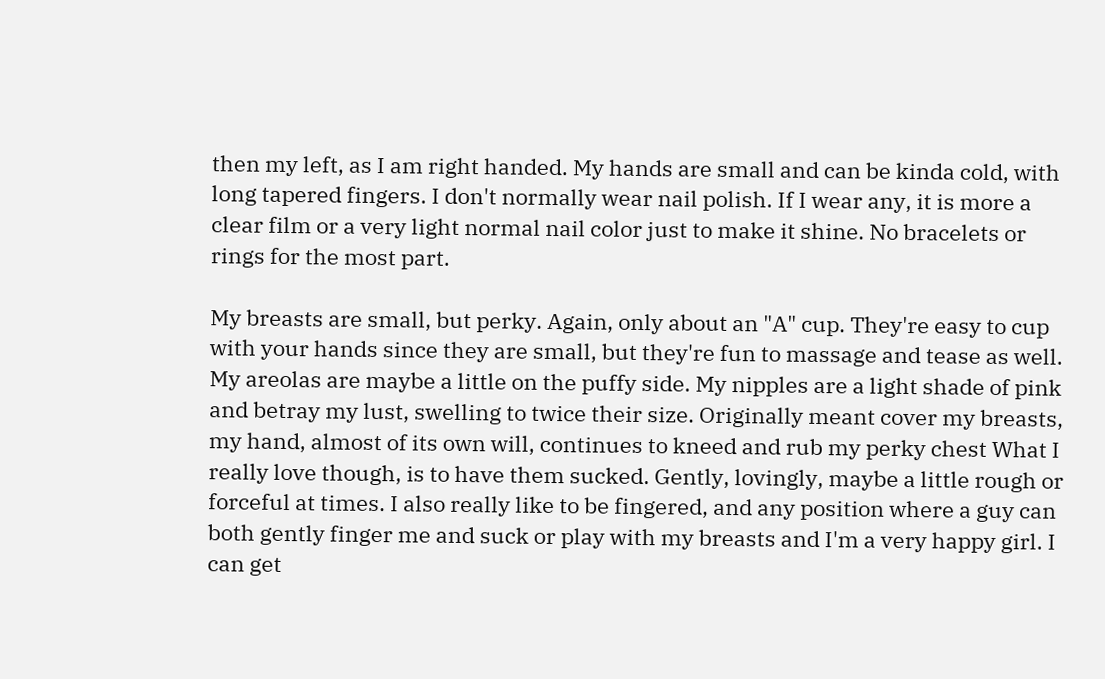then my left, as I am right handed. My hands are small and can be kinda cold, with long tapered fingers. I don't normally wear nail polish. If I wear any, it is more a clear film or a very light normal nail color just to make it shine. No bracelets or rings for the most part.

My breasts are small, but perky. Again, only about an "A" cup. They're easy to cup with your hands since they are small, but they're fun to massage and tease as well. My areolas are maybe a little on the puffy side. My nipples are a light shade of pink and betray my lust, swelling to twice their size. Originally meant cover my breasts, my hand, almost of its own will, continues to kneed and rub my perky chest What I really love though, is to have them sucked. Gently, lovingly, maybe a little rough or forceful at times. I also really like to be fingered, and any position where a guy can both gently finger me and suck or play with my breasts and I'm a very happy girl. I can get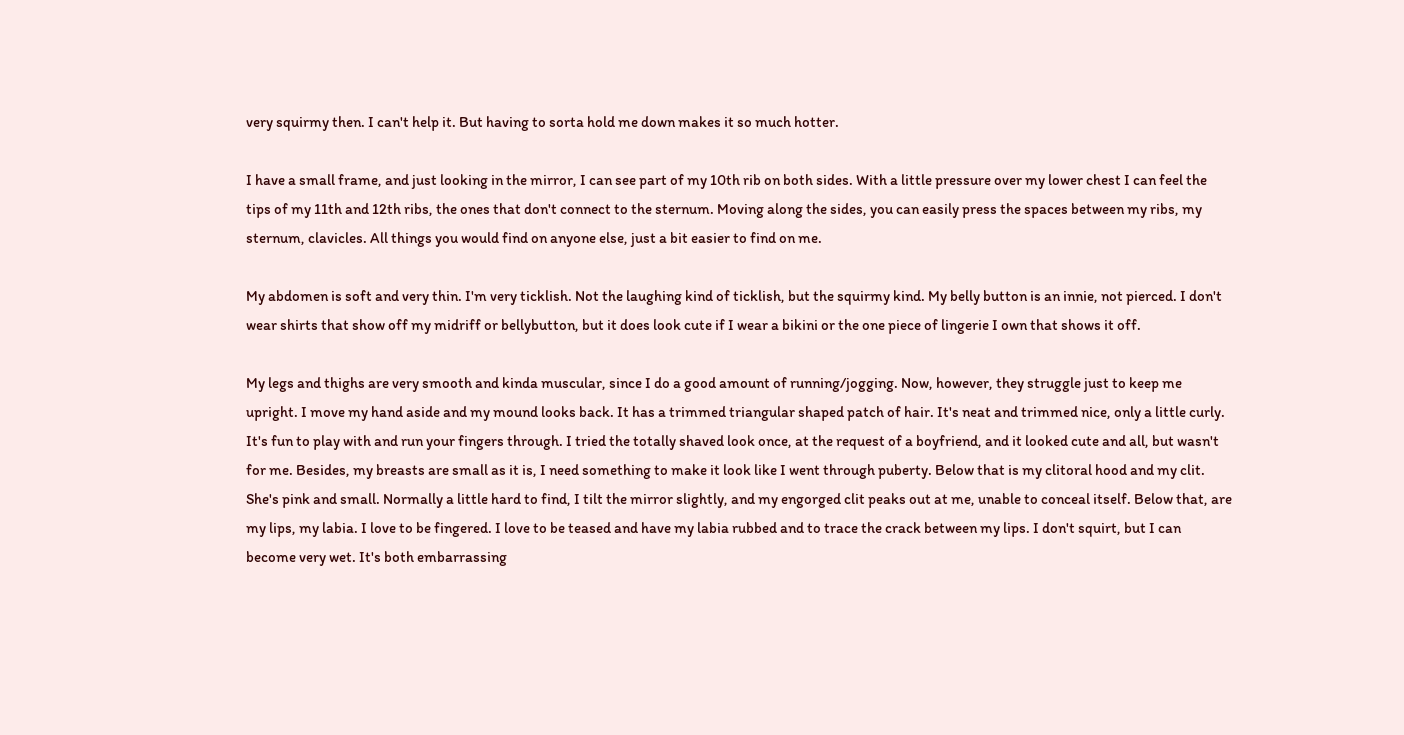very squirmy then. I can't help it. But having to sorta hold me down makes it so much hotter.

I have a small frame, and just looking in the mirror, I can see part of my 10th rib on both sides. With a little pressure over my lower chest I can feel the tips of my 11th and 12th ribs, the ones that don't connect to the sternum. Moving along the sides, you can easily press the spaces between my ribs, my sternum, clavicles. All things you would find on anyone else, just a bit easier to find on me.

My abdomen is soft and very thin. I'm very ticklish. Not the laughing kind of ticklish, but the squirmy kind. My belly button is an innie, not pierced. I don't wear shirts that show off my midriff or bellybutton, but it does look cute if I wear a bikini or the one piece of lingerie I own that shows it off.

My legs and thighs are very smooth and kinda muscular, since I do a good amount of running/jogging. Now, however, they struggle just to keep me upright. I move my hand aside and my mound looks back. It has a trimmed triangular shaped patch of hair. It's neat and trimmed nice, only a little curly. It's fun to play with and run your fingers through. I tried the totally shaved look once, at the request of a boyfriend, and it looked cute and all, but wasn't for me. Besides, my breasts are small as it is, I need something to make it look like I went through puberty. Below that is my clitoral hood and my clit. She's pink and small. Normally a little hard to find, I tilt the mirror slightly, and my engorged clit peaks out at me, unable to conceal itself. Below that, are my lips, my labia. I love to be fingered. I love to be teased and have my labia rubbed and to trace the crack between my lips. I don't squirt, but I can become very wet. It's both embarrassing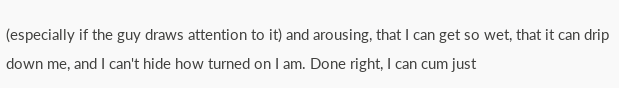(especially if the guy draws attention to it) and arousing, that I can get so wet, that it can drip down me, and I can't hide how turned on I am. Done right, I can cum just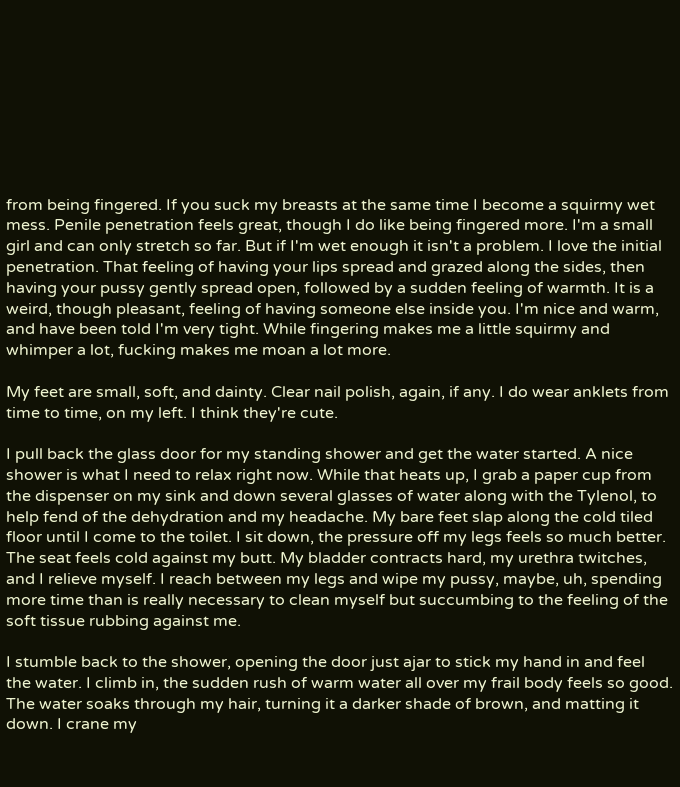from being fingered. If you suck my breasts at the same time I become a squirmy wet mess. Penile penetration feels great, though I do like being fingered more. I'm a small girl and can only stretch so far. But if I'm wet enough it isn't a problem. I love the initial penetration. That feeling of having your lips spread and grazed along the sides, then having your pussy gently spread open, followed by a sudden feeling of warmth. It is a weird, though pleasant, feeling of having someone else inside you. I'm nice and warm, and have been told I'm very tight. While fingering makes me a little squirmy and whimper a lot, fucking makes me moan a lot more.

My feet are small, soft, and dainty. Clear nail polish, again, if any. I do wear anklets from time to time, on my left. I think they're cute.

I pull back the glass door for my standing shower and get the water started. A nice shower is what I need to relax right now. While that heats up, I grab a paper cup from the dispenser on my sink and down several glasses of water along with the Tylenol, to help fend of the dehydration and my headache. My bare feet slap along the cold tiled floor until I come to the toilet. I sit down, the pressure off my legs feels so much better. The seat feels cold against my butt. My bladder contracts hard, my urethra twitches, and I relieve myself. I reach between my legs and wipe my pussy, maybe, uh, spending more time than is really necessary to clean myself but succumbing to the feeling of the soft tissue rubbing against me.

I stumble back to the shower, opening the door just ajar to stick my hand in and feel the water. I climb in, the sudden rush of warm water all over my frail body feels so good. The water soaks through my hair, turning it a darker shade of brown, and matting it down. I crane my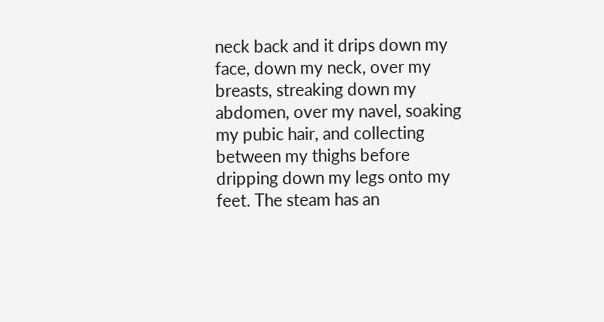neck back and it drips down my face, down my neck, over my breasts, streaking down my abdomen, over my navel, soaking my pubic hair, and collecting between my thighs before dripping down my legs onto my feet. The steam has an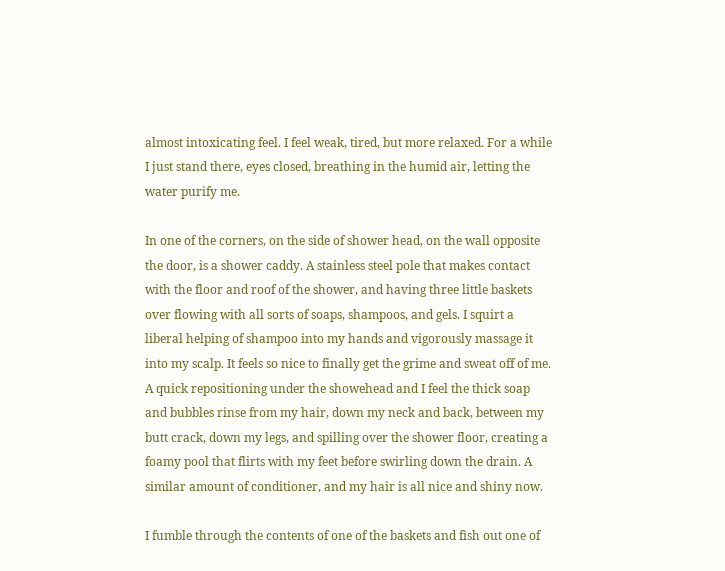almost intoxicating feel. I feel weak, tired, but more relaxed. For a while I just stand there, eyes closed, breathing in the humid air, letting the water purify me.

In one of the corners, on the side of shower head, on the wall opposite the door, is a shower caddy. A stainless steel pole that makes contact with the floor and roof of the shower, and having three little baskets over flowing with all sorts of soaps, shampoos, and gels. I squirt a liberal helping of shampoo into my hands and vigorously massage it into my scalp. It feels so nice to finally get the grime and sweat off of me. A quick repositioning under the showehead and I feel the thick soap and bubbles rinse from my hair, down my neck and back, between my butt crack, down my legs, and spilling over the shower floor, creating a foamy pool that flirts with my feet before swirling down the drain. A similar amount of conditioner, and my hair is all nice and shiny now.

I fumble through the contents of one of the baskets and fish out one of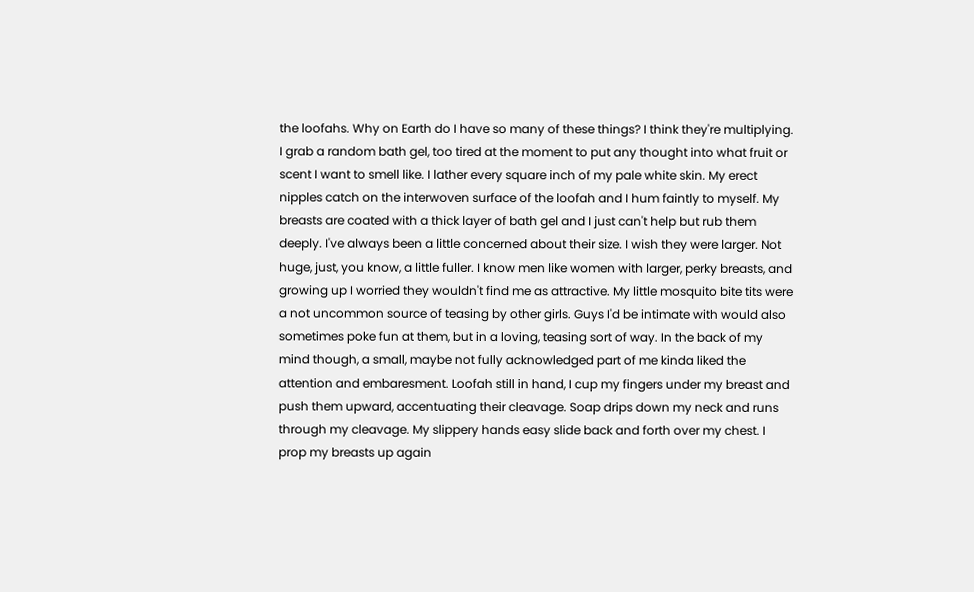the loofahs. Why on Earth do I have so many of these things? I think they're multiplying. I grab a random bath gel, too tired at the moment to put any thought into what fruit or scent I want to smell like. I lather every square inch of my pale white skin. My erect nipples catch on the interwoven surface of the loofah and I hum faintly to myself. My breasts are coated with a thick layer of bath gel and I just can't help but rub them deeply. I've always been a little concerned about their size. I wish they were larger. Not huge, just, you know, a little fuller. I know men like women with larger, perky breasts, and growing up I worried they wouldn't find me as attractive. My little mosquito bite tits were a not uncommon source of teasing by other girls. Guys I'd be intimate with would also sometimes poke fun at them, but in a loving, teasing sort of way. In the back of my mind though, a small, maybe not fully acknowledged part of me kinda liked the attention and embaresment. Loofah still in hand, I cup my fingers under my breast and push them upward, accentuating their cleavage. Soap drips down my neck and runs through my cleavage. My slippery hands easy slide back and forth over my chest. I prop my breasts up again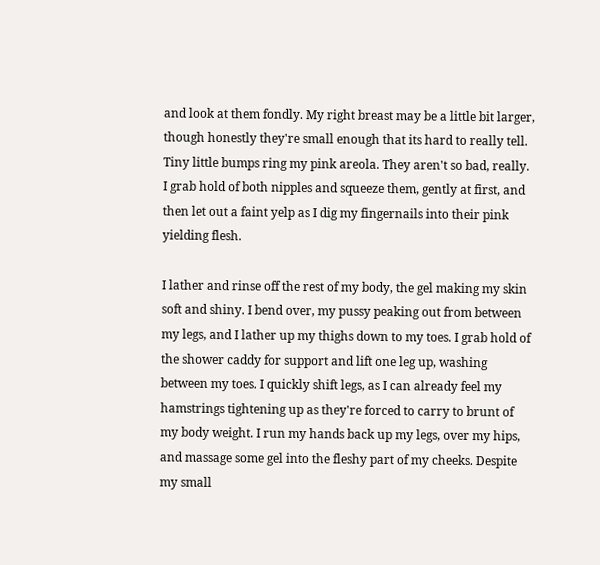and look at them fondly. My right breast may be a little bit larger, though honestly they're small enough that its hard to really tell. Tiny little bumps ring my pink areola. They aren't so bad, really. I grab hold of both nipples and squeeze them, gently at first, and then let out a faint yelp as I dig my fingernails into their pink yielding flesh.

I lather and rinse off the rest of my body, the gel making my skin soft and shiny. I bend over, my pussy peaking out from between my legs, and I lather up my thighs down to my toes. I grab hold of the shower caddy for support and lift one leg up, washing between my toes. I quickly shift legs, as I can already feel my hamstrings tightening up as they're forced to carry to brunt of my body weight. I run my hands back up my legs, over my hips, and massage some gel into the fleshy part of my cheeks. Despite my small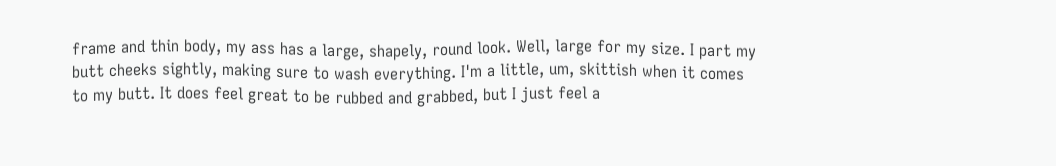frame and thin body, my ass has a large, shapely, round look. Well, large for my size. I part my butt cheeks sightly, making sure to wash everything. I'm a little, um, skittish when it comes to my butt. It does feel great to be rubbed and grabbed, but I just feel a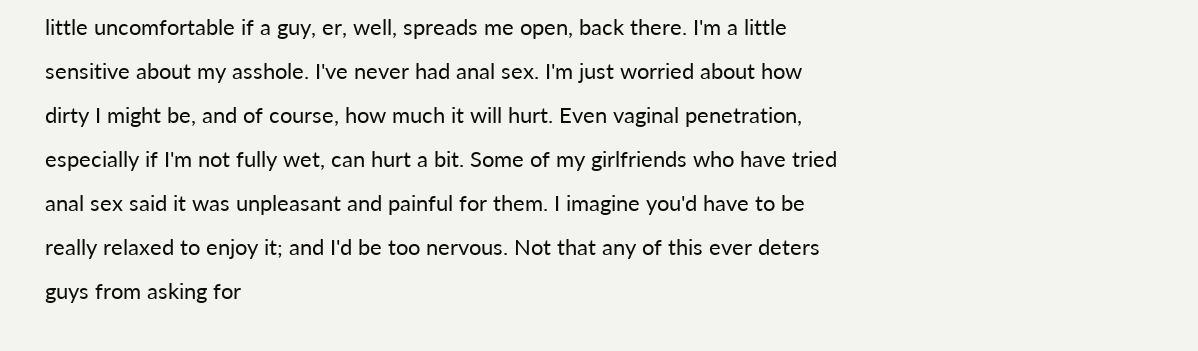little uncomfortable if a guy, er, well, spreads me open, back there. I'm a little sensitive about my asshole. I've never had anal sex. I'm just worried about how dirty I might be, and of course, how much it will hurt. Even vaginal penetration, especially if I'm not fully wet, can hurt a bit. Some of my girlfriends who have tried anal sex said it was unpleasant and painful for them. I imagine you'd have to be really relaxed to enjoy it; and I'd be too nervous. Not that any of this ever deters guys from asking for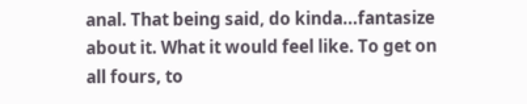anal. That being said, do kinda...fantasize about it. What it would feel like. To get on all fours, to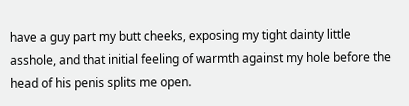have a guy part my butt cheeks, exposing my tight dainty little asshole, and that initial feeling of warmth against my hole before the head of his penis splits me open.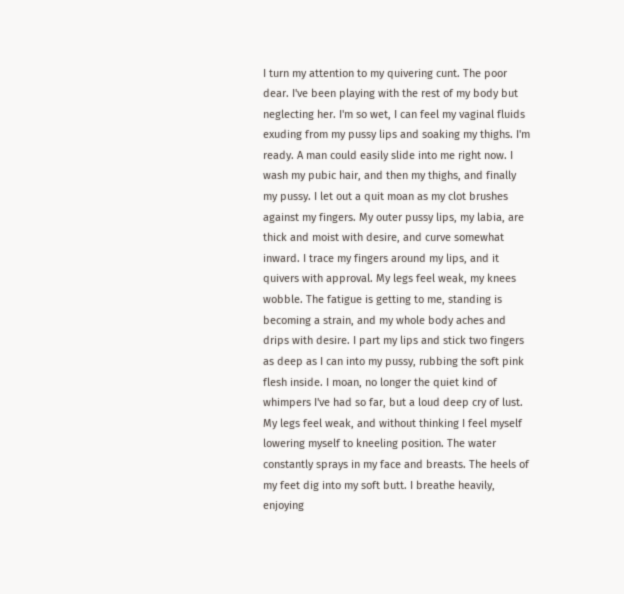I turn my attention to my quivering cunt. The poor dear. I've been playing with the rest of my body but neglecting her. I'm so wet, I can feel my vaginal fluids exuding from my pussy lips and soaking my thighs. I'm ready. A man could easily slide into me right now. I wash my pubic hair, and then my thighs, and finally my pussy. I let out a quit moan as my clot brushes against my fingers. My outer pussy lips, my labia, are thick and moist with desire, and curve somewhat inward. I trace my fingers around my lips, and it quivers with approval. My legs feel weak, my knees wobble. The fatigue is getting to me, standing is becoming a strain, and my whole body aches and drips with desire. I part my lips and stick two fingers as deep as I can into my pussy, rubbing the soft pink flesh inside. I moan, no longer the quiet kind of whimpers I've had so far, but a loud deep cry of lust. My legs feel weak, and without thinking I feel myself lowering myself to kneeling position. The water constantly sprays in my face and breasts. The heels of my feet dig into my soft butt. I breathe heavily, enjoying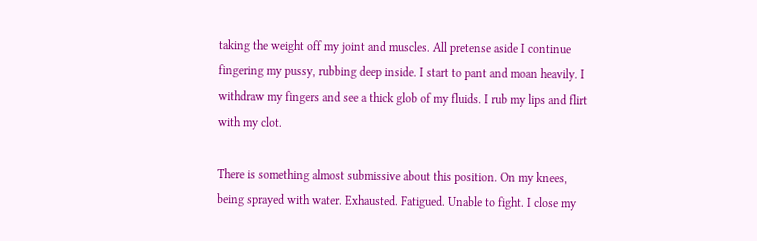taking the weight off my joint and muscles. All pretense aside I continue fingering my pussy, rubbing deep inside. I start to pant and moan heavily. I withdraw my fingers and see a thick glob of my fluids. I rub my lips and flirt with my clot.

There is something almost submissive about this position. On my knees, being sprayed with water. Exhausted. Fatigued. Unable to fight. I close my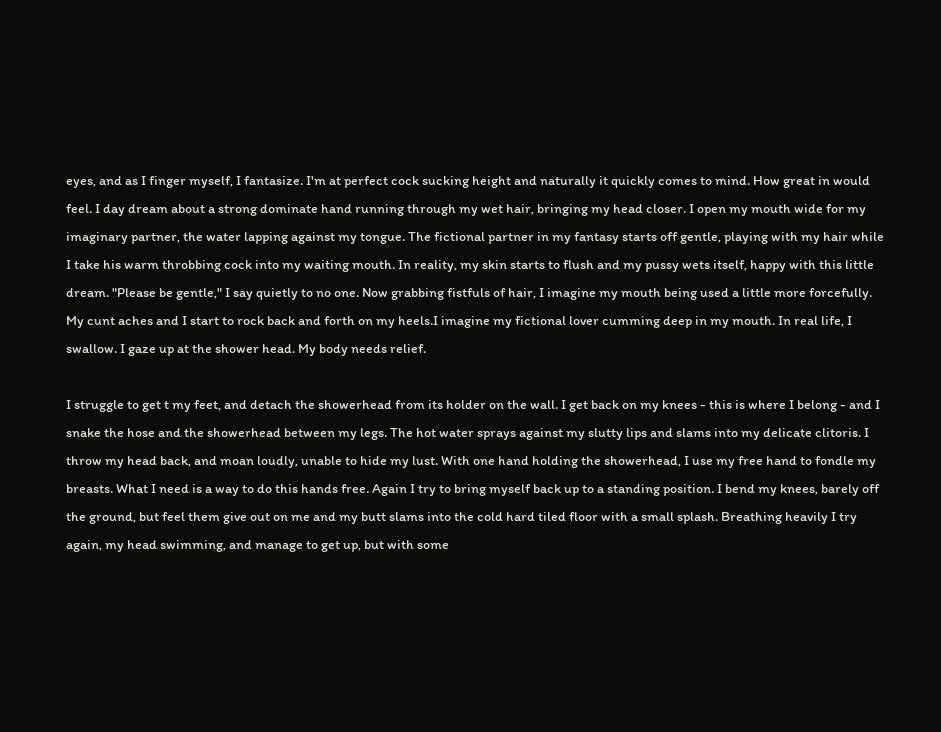eyes, and as I finger myself, I fantasize. I'm at perfect cock sucking height and naturally it quickly comes to mind. How great in would feel. I day dream about a strong dominate hand running through my wet hair, bringing my head closer. I open my mouth wide for my imaginary partner, the water lapping against my tongue. The fictional partner in my fantasy starts off gentle, playing with my hair while I take his warm throbbing cock into my waiting mouth. In reality, my skin starts to flush and my pussy wets itself, happy with this little dream. "Please be gentle," I say quietly to no one. Now grabbing fistfuls of hair, I imagine my mouth being used a little more forcefully. My cunt aches and I start to rock back and forth on my heels.I imagine my fictional lover cumming deep in my mouth. In real life, I swallow. I gaze up at the shower head. My body needs relief.

I struggle to get t my feet, and detach the showerhead from its holder on the wall. I get back on my knees - this is where I belong - and I snake the hose and the showerhead between my legs. The hot water sprays against my slutty lips and slams into my delicate clitoris. I throw my head back, and moan loudly, unable to hide my lust. With one hand holding the showerhead, I use my free hand to fondle my breasts. What I need is a way to do this hands free. Again I try to bring myself back up to a standing position. I bend my knees, barely off the ground, but feel them give out on me and my butt slams into the cold hard tiled floor with a small splash. Breathing heavily I try again, my head swimming, and manage to get up, but with some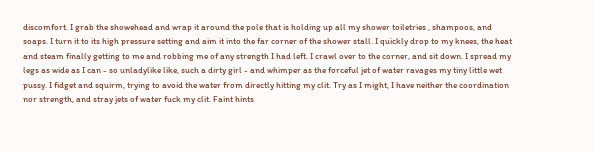discomfort. I grab the showehead and wrap it around the pole that is holding up all my shower toiletries , shampoos, and soaps. I turn it to its high pressure setting and aim it into the far corner of the shower stall. I quickly drop to my knees, the heat and steam finally getting to me and robbing me of any strength I had left. I crawl over to the corner, and sit down. I spread my legs as wide as I can - so unladylike like, such a dirty girl - and whimper as the forceful jet of water ravages my tiny little wet pussy. I fidget and squirm, trying to avoid the water from directly hitting my clit. Try as I might, I have neither the coordination nor strength, and stray jets of water fuck my clit. Faint hints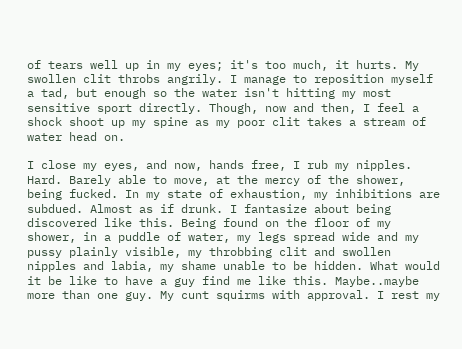of tears well up in my eyes; it's too much, it hurts. My swollen clit throbs angrily. I manage to reposition myself a tad, but enough so the water isn't hitting my most sensitive sport directly. Though, now and then, I feel a shock shoot up my spine as my poor clit takes a stream of water head on.

I close my eyes, and now, hands free, I rub my nipples. Hard. Barely able to move, at the mercy of the shower, being fucked. In my state of exhaustion, my inhibitions are subdued. Almost as if drunk. I fantasize about being discovered like this. Being found on the floor of my shower, in a puddle of water, my legs spread wide and my pussy plainly visible, my throbbing clit and swollen nipples and labia, my shame unable to be hidden. What would it be like to have a guy find me like this. Maybe..maybe more than one guy. My cunt squirms with approval. I rest my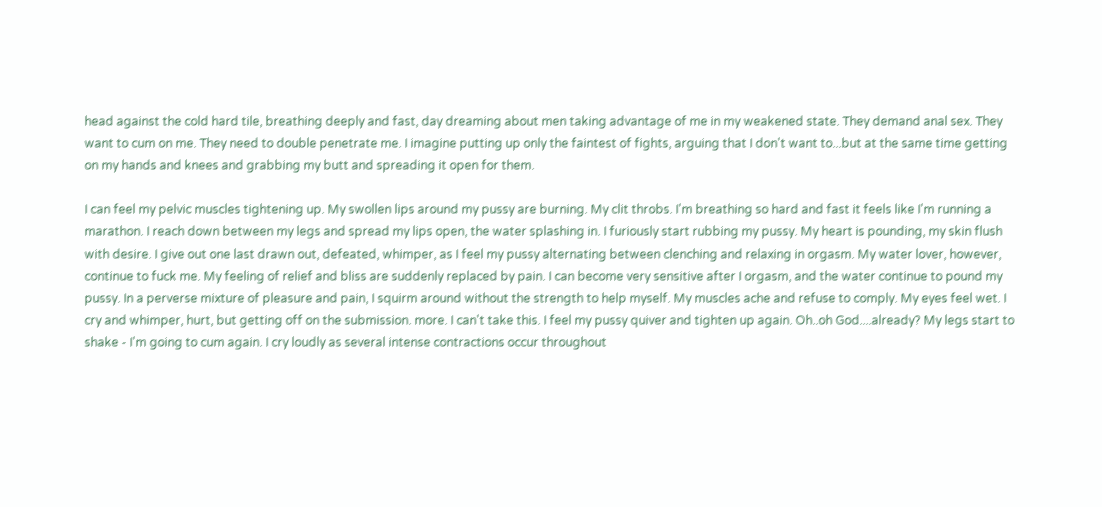head against the cold hard tile, breathing deeply and fast, day dreaming about men taking advantage of me in my weakened state. They demand anal sex. They want to cum on me. They need to double penetrate me. I imagine putting up only the faintest of fights, arguing that I don't want to...but at the same time getting on my hands and knees and grabbing my butt and spreading it open for them.

I can feel my pelvic muscles tightening up. My swollen lips around my pussy are burning. My clit throbs. I'm breathing so hard and fast it feels like I'm running a marathon. I reach down between my legs and spread my lips open, the water splashing in. I furiously start rubbing my pussy. My heart is pounding, my skin flush with desire. I give out one last drawn out, defeated, whimper, as I feel my pussy alternating between clenching and relaxing in orgasm. My water lover, however, continue to fuck me. My feeling of relief and bliss are suddenly replaced by pain. I can become very sensitive after I orgasm, and the water continue to pound my pussy. In a perverse mixture of pleasure and pain, I squirm around without the strength to help myself. My muscles ache and refuse to comply. My eyes feel wet. I cry and whimper, hurt, but getting off on the submission. more. I can't take this. I feel my pussy quiver and tighten up again. Oh..oh God....already? My legs start to shake - I'm going to cum again. I cry loudly as several intense contractions occur throughout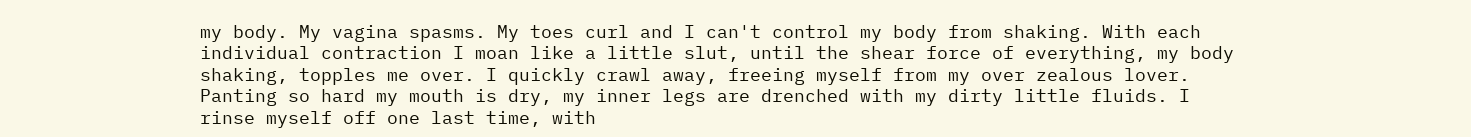my body. My vagina spasms. My toes curl and I can't control my body from shaking. With each individual contraction I moan like a little slut, until the shear force of everything, my body shaking, topples me over. I quickly crawl away, freeing myself from my over zealous lover. Panting so hard my mouth is dry, my inner legs are drenched with my dirty little fluids. I rinse myself off one last time, with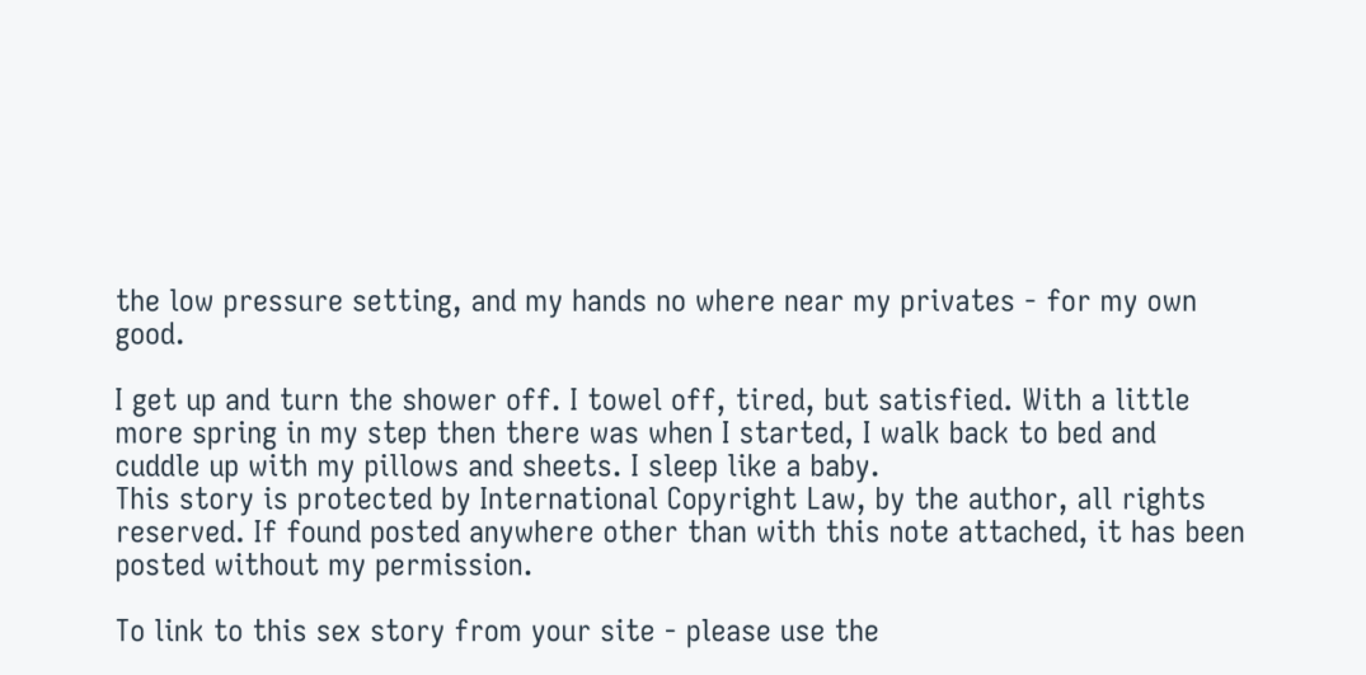the low pressure setting, and my hands no where near my privates - for my own good.

I get up and turn the shower off. I towel off, tired, but satisfied. With a little more spring in my step then there was when I started, I walk back to bed and cuddle up with my pillows and sheets. I sleep like a baby.
This story is protected by International Copyright Law, by the author, all rights reserved. If found posted anywhere other than with this note attached, it has been posted without my permission.

To link to this sex story from your site - please use the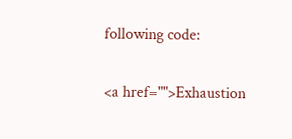following code:

<a href="">Exhaustion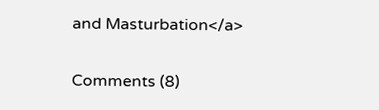and Masturbation</a>

Comments (8)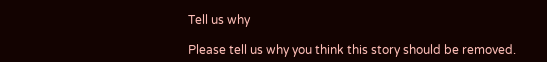Tell us why

Please tell us why you think this story should be removed.